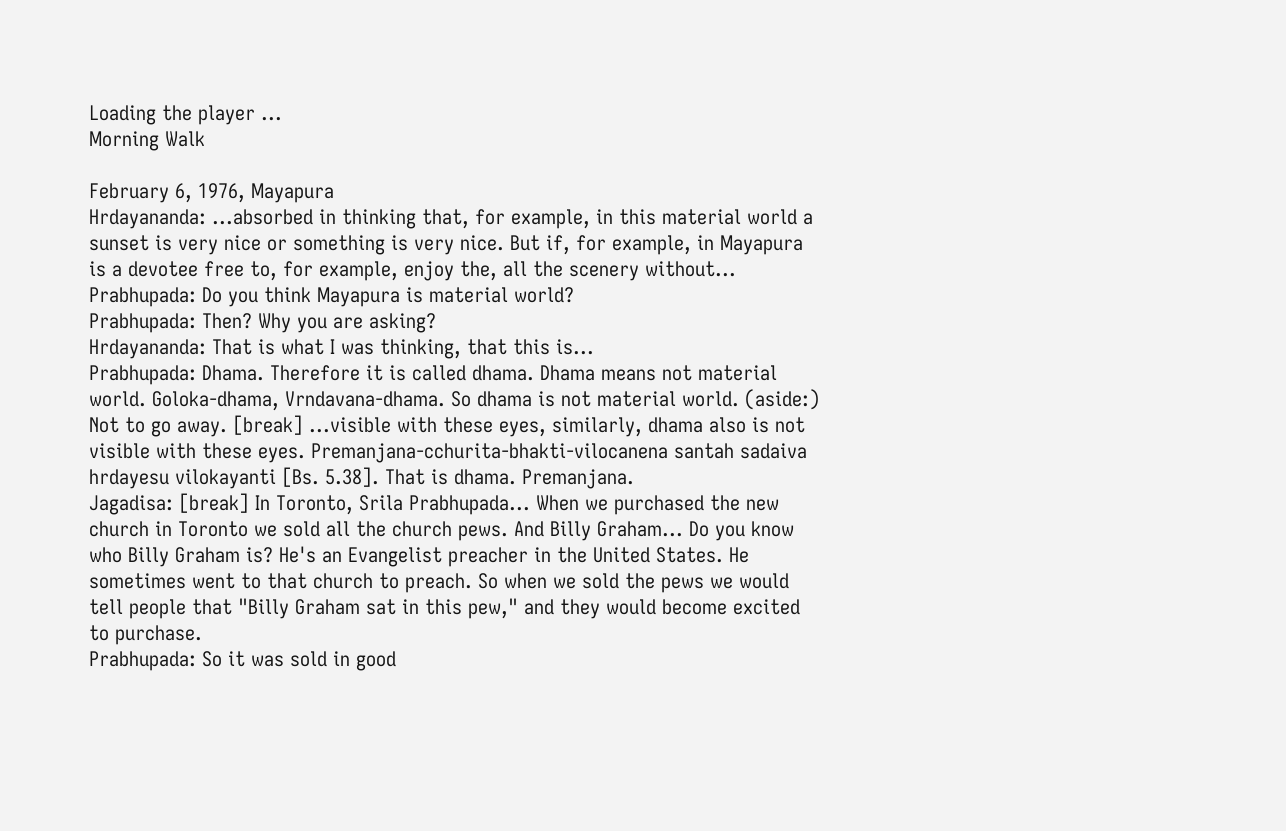Loading the player ...
Morning Walk

February 6, 1976, Mayapura
Hrdayananda: ...absorbed in thinking that, for example, in this material world a sunset is very nice or something is very nice. But if, for example, in Mayapura is a devotee free to, for example, enjoy the, all the scenery without...
Prabhupada: Do you think Mayapura is material world?
Prabhupada: Then? Why you are asking?
Hrdayananda: That is what I was thinking, that this is...
Prabhupada: Dhama. Therefore it is called dhama. Dhama means not material world. Goloka-dhama, Vrndavana-dhama. So dhama is not material world. (aside:) Not to go away. [break] ...visible with these eyes, similarly, dhama also is not visible with these eyes. Premanjana-cchurita-bhakti-vilocanena santah sadaiva hrdayesu vilokayanti [Bs. 5.38]. That is dhama. Premanjana.
Jagadisa: [break] In Toronto, Srila Prabhupada... When we purchased the new church in Toronto we sold all the church pews. And Billy Graham... Do you know who Billy Graham is? He's an Evangelist preacher in the United States. He sometimes went to that church to preach. So when we sold the pews we would tell people that "Billy Graham sat in this pew," and they would become excited to purchase.
Prabhupada: So it was sold in good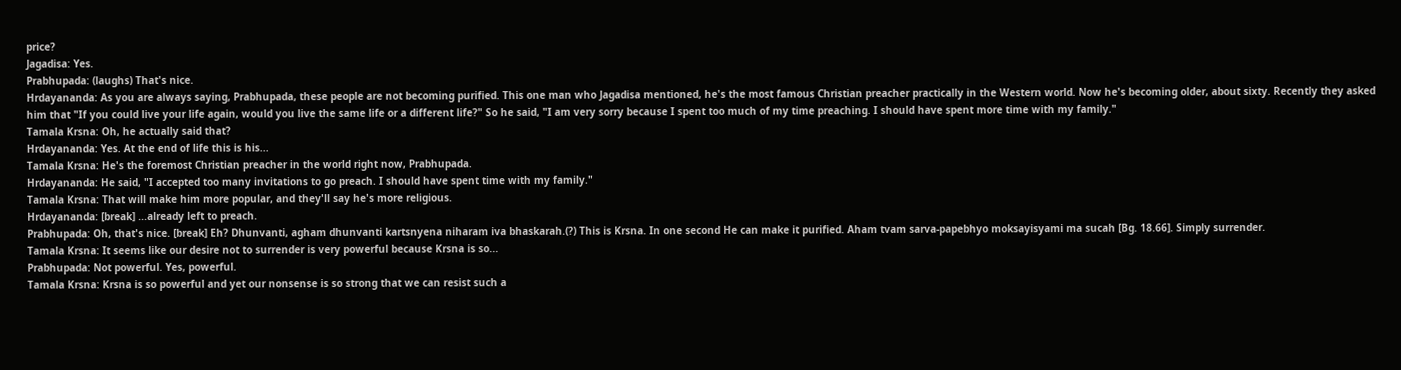price?
Jagadisa: Yes.
Prabhupada: (laughs) That's nice.
Hrdayananda: As you are always saying, Prabhupada, these people are not becoming purified. This one man who Jagadisa mentioned, he's the most famous Christian preacher practically in the Western world. Now he's becoming older, about sixty. Recently they asked him that "If you could live your life again, would you live the same life or a different life?" So he said, "I am very sorry because I spent too much of my time preaching. I should have spent more time with my family."
Tamala Krsna: Oh, he actually said that?
Hrdayananda: Yes. At the end of life this is his...
Tamala Krsna: He's the foremost Christian preacher in the world right now, Prabhupada.
Hrdayananda: He said, "I accepted too many invitations to go preach. I should have spent time with my family."
Tamala Krsna: That will make him more popular, and they'll say he's more religious.
Hrdayananda: [break] ...already left to preach.
Prabhupada: Oh, that's nice. [break] Eh? Dhunvanti, agham dhunvanti kartsnyena niharam iva bhaskarah.(?) This is Krsna. In one second He can make it purified. Aham tvam sarva-papebhyo moksayisyami ma sucah [Bg. 18.66]. Simply surrender.
Tamala Krsna: It seems like our desire not to surrender is very powerful because Krsna is so...
Prabhupada: Not powerful. Yes, powerful.
Tamala Krsna: Krsna is so powerful and yet our nonsense is so strong that we can resist such a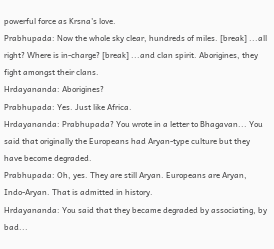powerful force as Krsna's love.
Prabhupada: Now the whole sky clear, hundreds of miles. [break] ...all right? Where is in-charge? [break] ...and clan spirit. Aborigines, they fight amongst their clans.
Hrdayananda: Aborigines?
Prabhupada: Yes. Just like Africa.
Hrdayananda: Prabhupada? You wrote in a letter to Bhagavan... You said that originally the Europeans had Aryan-type culture but they have become degraded.
Prabhupada: Oh, yes. They are still Aryan. Europeans are Aryan, Indo-Aryan. That is admitted in history.
Hrdayananda: You said that they became degraded by associating, by bad...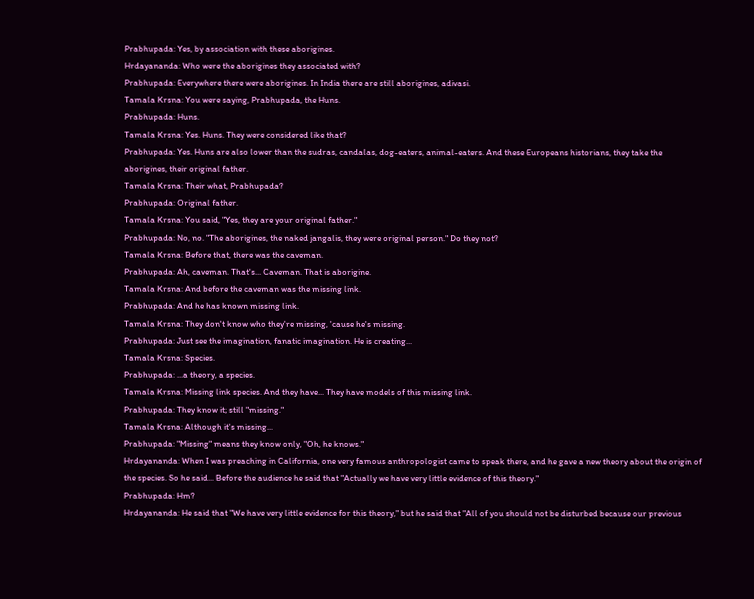Prabhupada: Yes, by association with these aborigines.
Hrdayananda: Who were the aborigines they associated with?
Prabhupada: Everywhere there were aborigines. In India there are still aborigines, adivasi.
Tamala Krsna: You were saying, Prabhupada, the Huns.
Prabhupada: Huns.
Tamala Krsna: Yes. Huns. They were considered like that?
Prabhupada: Yes. Huns are also lower than the sudras, candalas, dog-eaters, animal-eaters. And these Europeans historians, they take the aborigines, their original father.
Tamala Krsna: Their what, Prabhupada?
Prabhupada: Original father.
Tamala Krsna: You said, "Yes, they are your original father."
Prabhupada: No, no. "The aborigines, the naked jangalis, they were original person." Do they not?
Tamala Krsna: Before that, there was the caveman.
Prabhupada: Ah, caveman. That's... Caveman. That is aborigine.
Tamala Krsna: And before the caveman was the missing link.
Prabhupada: And he has known missing link.
Tamala Krsna: They don't know who they're missing, 'cause he's missing.
Prabhupada: Just see the imagination, fanatic imagination. He is creating...
Tamala Krsna: Species.
Prabhupada: ...a theory, a species.
Tamala Krsna: Missing link species. And they have... They have models of this missing link.
Prabhupada: They know it; still "missing."
Tamala Krsna: Although it's missing...
Prabhupada: "Missing" means they know only, "Oh, he knows."
Hrdayananda: When I was preaching in California, one very famous anthropologist came to speak there, and he gave a new theory about the origin of the species. So he said... Before the audience he said that "Actually we have very little evidence of this theory."
Prabhupada: Hm?
Hrdayananda: He said that "We have very little evidence for this theory," but he said that "All of you should not be disturbed because our previous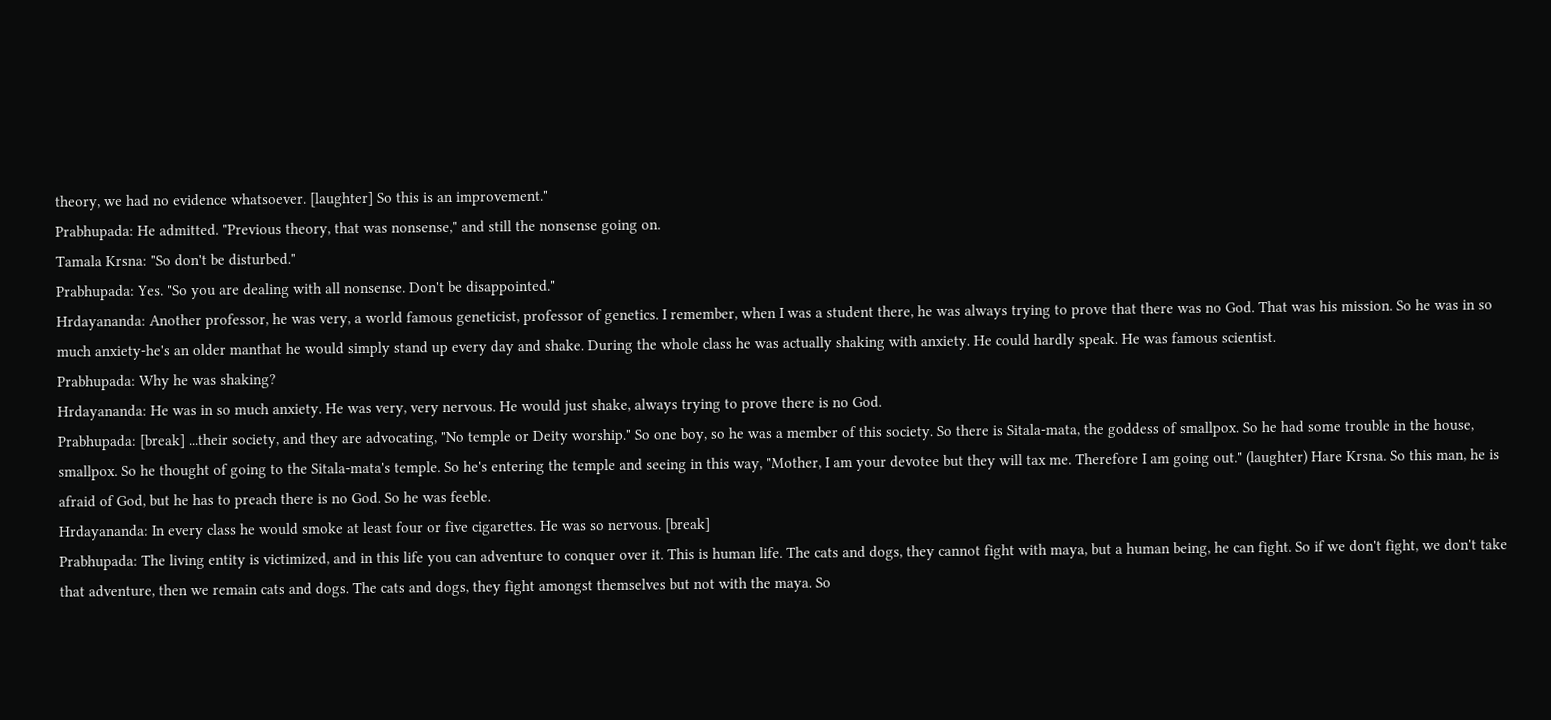theory, we had no evidence whatsoever. [laughter] So this is an improvement."
Prabhupada: He admitted. "Previous theory, that was nonsense," and still the nonsense going on.
Tamala Krsna: "So don't be disturbed."
Prabhupada: Yes. "So you are dealing with all nonsense. Don't be disappointed."
Hrdayananda: Another professor, he was very, a world famous geneticist, professor of genetics. I remember, when I was a student there, he was always trying to prove that there was no God. That was his mission. So he was in so much anxiety-he's an older manthat he would simply stand up every day and shake. During the whole class he was actually shaking with anxiety. He could hardly speak. He was famous scientist.
Prabhupada: Why he was shaking?
Hrdayananda: He was in so much anxiety. He was very, very nervous. He would just shake, always trying to prove there is no God.
Prabhupada: [break] ...their society, and they are advocating, "No temple or Deity worship." So one boy, so he was a member of this society. So there is Sitala-mata, the goddess of smallpox. So he had some trouble in the house, smallpox. So he thought of going to the Sitala-mata's temple. So he's entering the temple and seeing in this way, "Mother, I am your devotee but they will tax me. Therefore I am going out." (laughter) Hare Krsna. So this man, he is afraid of God, but he has to preach there is no God. So he was feeble.
Hrdayananda: In every class he would smoke at least four or five cigarettes. He was so nervous. [break]
Prabhupada: The living entity is victimized, and in this life you can adventure to conquer over it. This is human life. The cats and dogs, they cannot fight with maya, but a human being, he can fight. So if we don't fight, we don't take that adventure, then we remain cats and dogs. The cats and dogs, they fight amongst themselves but not with the maya. So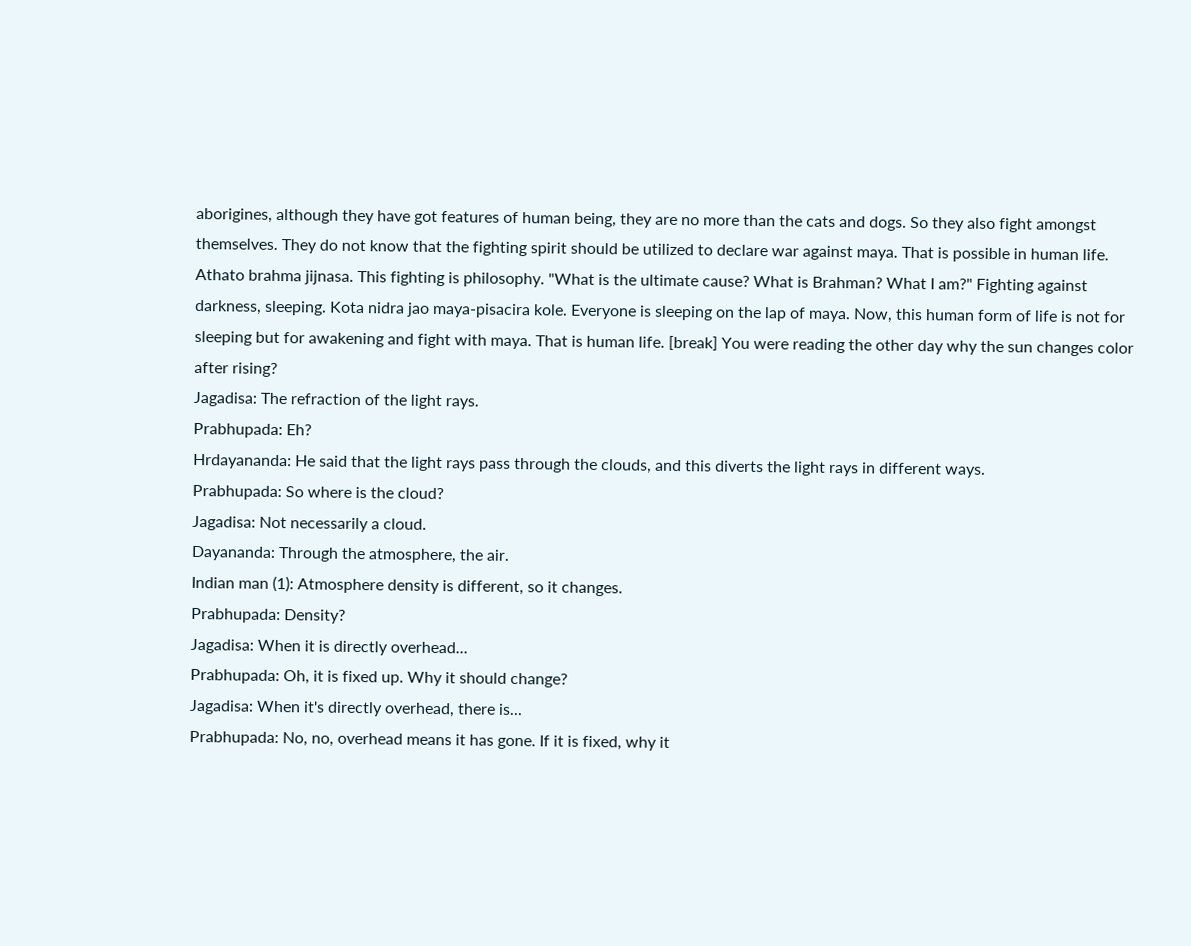aborigines, although they have got features of human being, they are no more than the cats and dogs. So they also fight amongst themselves. They do not know that the fighting spirit should be utilized to declare war against maya. That is possible in human life. Athato brahma jijnasa. This fighting is philosophy. "What is the ultimate cause? What is Brahman? What I am?" Fighting against darkness, sleeping. Kota nidra jao maya-pisacira kole. Everyone is sleeping on the lap of maya. Now, this human form of life is not for sleeping but for awakening and fight with maya. That is human life. [break] You were reading the other day why the sun changes color after rising?
Jagadisa: The refraction of the light rays.
Prabhupada: Eh?
Hrdayananda: He said that the light rays pass through the clouds, and this diverts the light rays in different ways.
Prabhupada: So where is the cloud?
Jagadisa: Not necessarily a cloud.
Dayananda: Through the atmosphere, the air.
Indian man (1): Atmosphere density is different, so it changes.
Prabhupada: Density?
Jagadisa: When it is directly overhead...
Prabhupada: Oh, it is fixed up. Why it should change?
Jagadisa: When it's directly overhead, there is...
Prabhupada: No, no, overhead means it has gone. If it is fixed, why it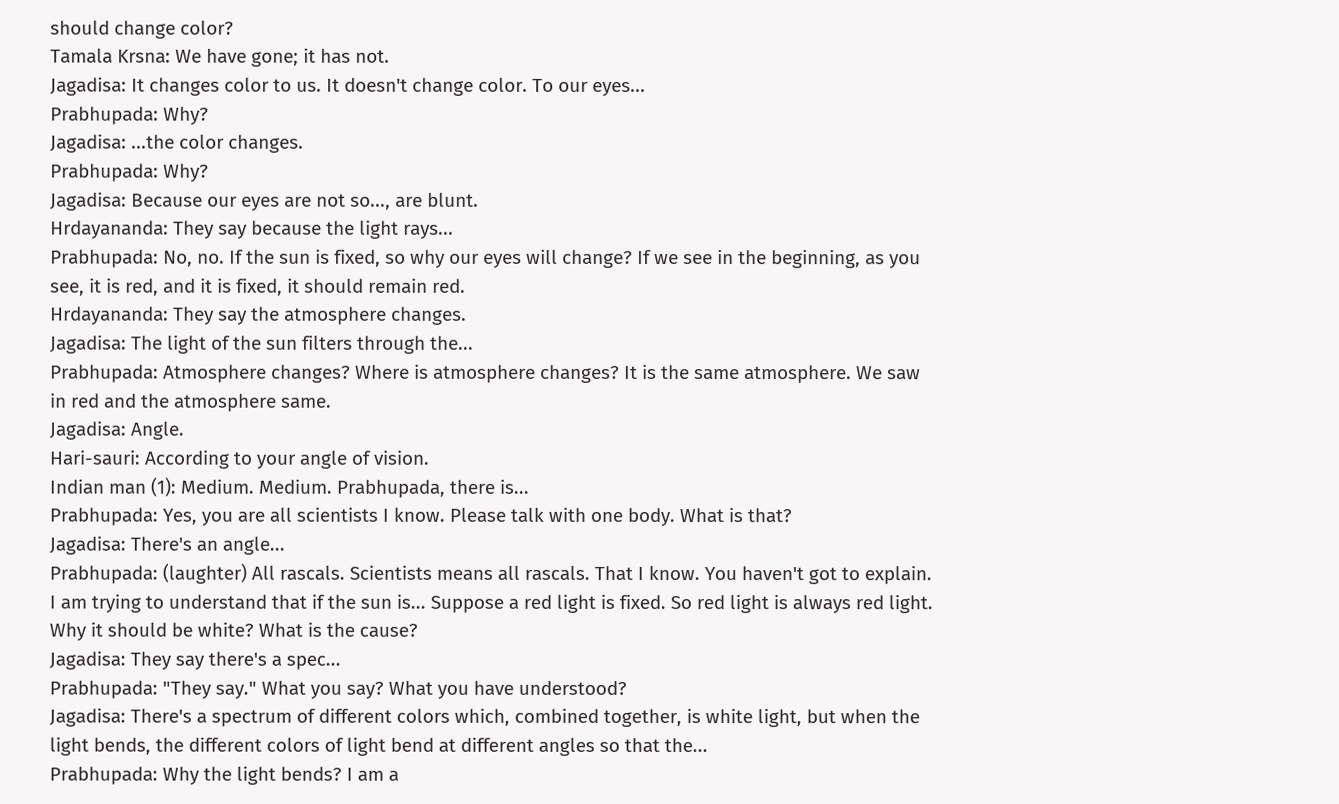should change color?
Tamala Krsna: We have gone; it has not.
Jagadisa: It changes color to us. It doesn't change color. To our eyes...
Prabhupada: Why?
Jagadisa: ...the color changes.
Prabhupada: Why?
Jagadisa: Because our eyes are not so..., are blunt.
Hrdayananda: They say because the light rays...
Prabhupada: No, no. If the sun is fixed, so why our eyes will change? If we see in the beginning, as you see, it is red, and it is fixed, it should remain red.
Hrdayananda: They say the atmosphere changes.
Jagadisa: The light of the sun filters through the...
Prabhupada: Atmosphere changes? Where is atmosphere changes? It is the same atmosphere. We saw in red and the atmosphere same.
Jagadisa: Angle.
Hari-sauri: According to your angle of vision.
Indian man (1): Medium. Medium. Prabhupada, there is...
Prabhupada: Yes, you are all scientists I know. Please talk with one body. What is that?
Jagadisa: There's an angle...
Prabhupada: (laughter) All rascals. Scientists means all rascals. That I know. You haven't got to explain. I am trying to understand that if the sun is... Suppose a red light is fixed. So red light is always red light. Why it should be white? What is the cause?
Jagadisa: They say there's a spec...
Prabhupada: "They say." What you say? What you have understood?
Jagadisa: There's a spectrum of different colors which, combined together, is white light, but when the light bends, the different colors of light bend at different angles so that the...
Prabhupada: Why the light bends? I am a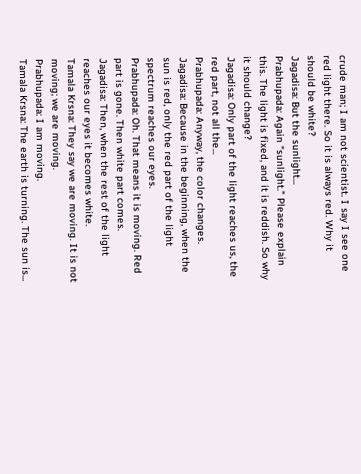crude man; I am not scientist. I say I see one red light there. So it is always red. Why it should be white?
Jagadisa: But the sunlight...
Prabhupada: Again "sunlight." Please explain this. The light is fixed, and it is reddish. So why it should change?
Jagadisa: Only part of the light reaches us, the red part, not all the...
Prabhupada: Anyway, the color changes.
Jagadisa: Because in the beginning, when the sun is red, only the red part of the light spectrum reaches our eyes.
Prabhupada: Oh. That means it is moving. Red part is gone. Then white part comes.
Jagadisa: Then, when the rest of the light reaches our eyes it becomes white.
Tamala Krsna: They say we are moving. It is not moving; we are moving.
Prabhupada: I am moving.
Tamala Krsna: The earth is turning. The sun is...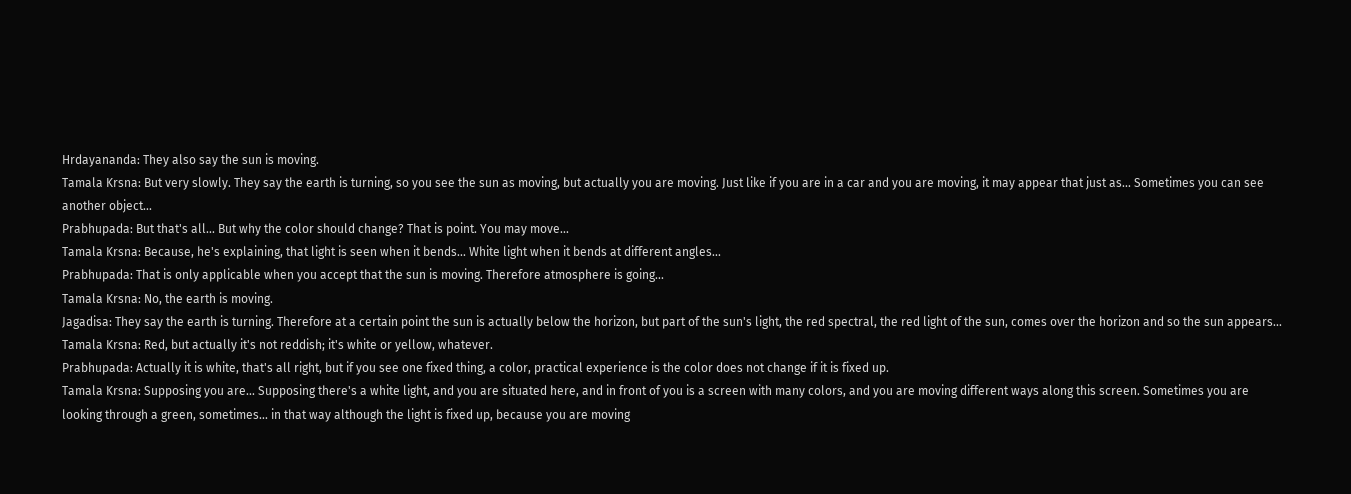Hrdayananda: They also say the sun is moving.
Tamala Krsna: But very slowly. They say the earth is turning, so you see the sun as moving, but actually you are moving. Just like if you are in a car and you are moving, it may appear that just as... Sometimes you can see another object...
Prabhupada: But that's all... But why the color should change? That is point. You may move...
Tamala Krsna: Because, he's explaining, that light is seen when it bends... White light when it bends at different angles...
Prabhupada: That is only applicable when you accept that the sun is moving. Therefore atmosphere is going...
Tamala Krsna: No, the earth is moving.
Jagadisa: They say the earth is turning. Therefore at a certain point the sun is actually below the horizon, but part of the sun's light, the red spectral, the red light of the sun, comes over the horizon and so the sun appears...
Tamala Krsna: Red, but actually it's not reddish; it's white or yellow, whatever.
Prabhupada: Actually it is white, that's all right, but if you see one fixed thing, a color, practical experience is the color does not change if it is fixed up.
Tamala Krsna: Supposing you are... Supposing there's a white light, and you are situated here, and in front of you is a screen with many colors, and you are moving different ways along this screen. Sometimes you are looking through a green, sometimes... in that way although the light is fixed up, because you are moving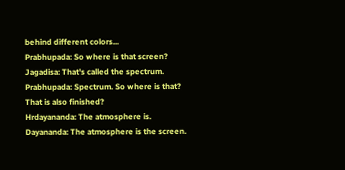behind different colors...
Prabhupada: So where is that screen?
Jagadisa: That's called the spectrum.
Prabhupada: Spectrum. So where is that? That is also finished?
Hrdayananda: The atmosphere is.
Dayananda: The atmosphere is the screen.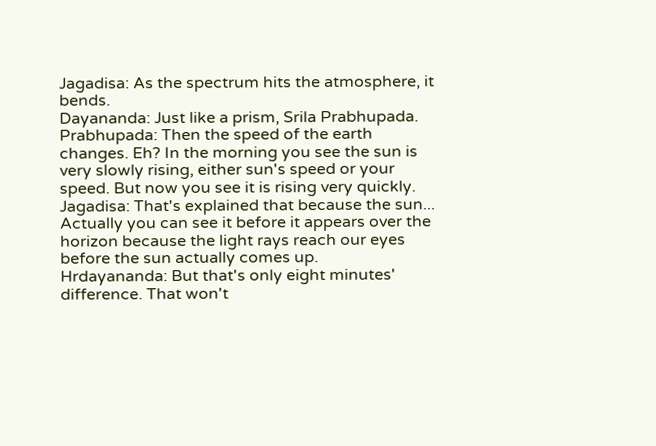Jagadisa: As the spectrum hits the atmosphere, it bends.
Dayananda: Just like a prism, Srila Prabhupada.
Prabhupada: Then the speed of the earth changes. Eh? In the morning you see the sun is very slowly rising, either sun's speed or your speed. But now you see it is rising very quickly.
Jagadisa: That's explained that because the sun... Actually you can see it before it appears over the horizon because the light rays reach our eyes before the sun actually comes up.
Hrdayananda: But that's only eight minutes' difference. That won't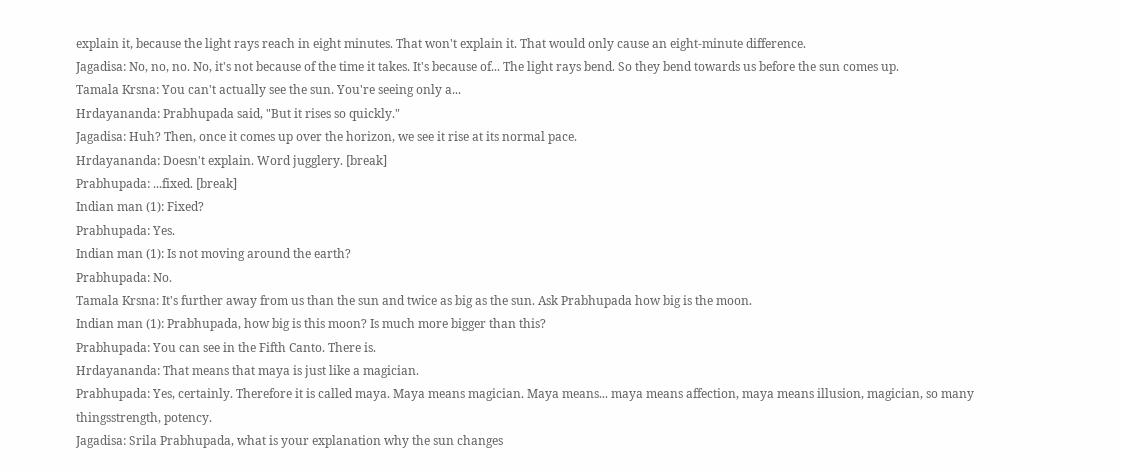explain it, because the light rays reach in eight minutes. That won't explain it. That would only cause an eight-minute difference.
Jagadisa: No, no, no. No, it's not because of the time it takes. It's because of... The light rays bend. So they bend towards us before the sun comes up.
Tamala Krsna: You can't actually see the sun. You're seeing only a...
Hrdayananda: Prabhupada said, "But it rises so quickly."
Jagadisa: Huh? Then, once it comes up over the horizon, we see it rise at its normal pace.
Hrdayananda: Doesn't explain. Word jugglery. [break]
Prabhupada: ...fixed. [break]
Indian man (1): Fixed?
Prabhupada: Yes.
Indian man (1): Is not moving around the earth?
Prabhupada: No.
Tamala Krsna: It's further away from us than the sun and twice as big as the sun. Ask Prabhupada how big is the moon.
Indian man (1): Prabhupada, how big is this moon? Is much more bigger than this?
Prabhupada: You can see in the Fifth Canto. There is.
Hrdayananda: That means that maya is just like a magician.
Prabhupada: Yes, certainly. Therefore it is called maya. Maya means magician. Maya means... maya means affection, maya means illusion, magician, so many thingsstrength, potency.
Jagadisa: Srila Prabhupada, what is your explanation why the sun changes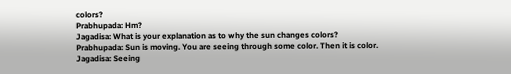colors?
Prabhupada: Hm?
Jagadisa: What is your explanation as to why the sun changes colors?
Prabhupada: Sun is moving. You are seeing through some color. Then it is color.
Jagadisa: Seeing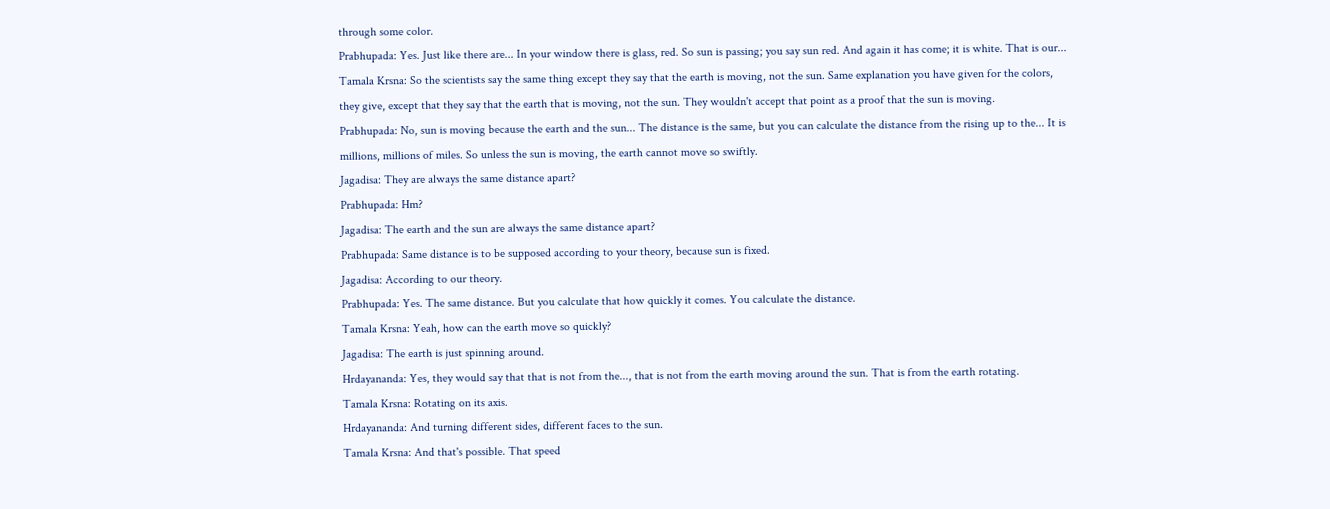through some color.
Prabhupada: Yes. Just like there are... In your window there is glass, red. So sun is passing; you say sun red. And again it has come; it is white. That is our...
Tamala Krsna: So the scientists say the same thing except they say that the earth is moving, not the sun. Same explanation you have given for the colors, they give, except that they say that the earth that is moving, not the sun. They wouldn't accept that point as a proof that the sun is moving.
Prabhupada: No, sun is moving because the earth and the sun... The distance is the same, but you can calculate the distance from the rising up to the... It is millions, millions of miles. So unless the sun is moving, the earth cannot move so swiftly.
Jagadisa: They are always the same distance apart?
Prabhupada: Hm?
Jagadisa: The earth and the sun are always the same distance apart?
Prabhupada: Same distance is to be supposed according to your theory, because sun is fixed.
Jagadisa: According to our theory.
Prabhupada: Yes. The same distance. But you calculate that how quickly it comes. You calculate the distance.
Tamala Krsna: Yeah, how can the earth move so quickly?
Jagadisa: The earth is just spinning around.
Hrdayananda: Yes, they would say that that is not from the..., that is not from the earth moving around the sun. That is from the earth rotating.
Tamala Krsna: Rotating on its axis.
Hrdayananda: And turning different sides, different faces to the sun.
Tamala Krsna: And that's possible. That speed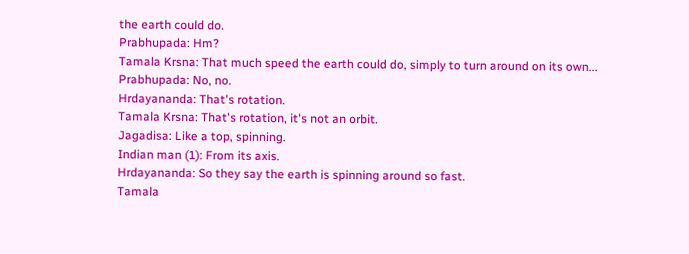the earth could do.
Prabhupada: Hm?
Tamala Krsna: That much speed the earth could do, simply to turn around on its own...
Prabhupada: No, no.
Hrdayananda: That's rotation.
Tamala Krsna: That's rotation, it's not an orbit.
Jagadisa: Like a top, spinning.
Indian man (1): From its axis.
Hrdayananda: So they say the earth is spinning around so fast.
Tamala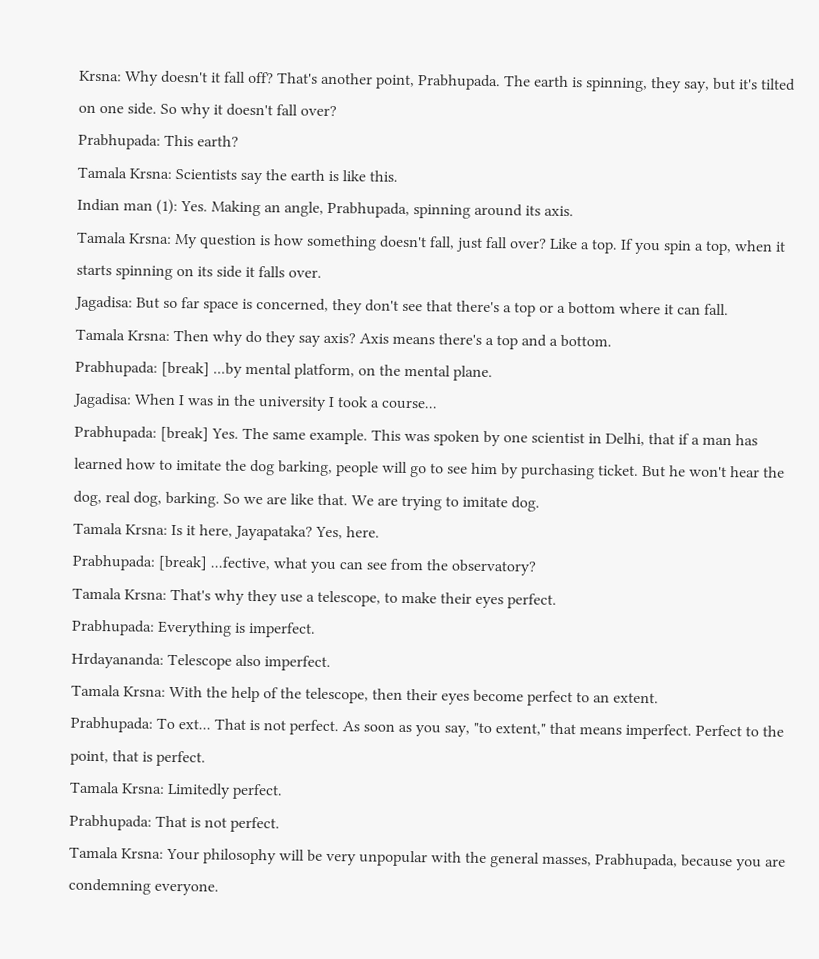Krsna: Why doesn't it fall off? That's another point, Prabhupada. The earth is spinning, they say, but it's tilted on one side. So why it doesn't fall over?
Prabhupada: This earth?
Tamala Krsna: Scientists say the earth is like this.
Indian man (1): Yes. Making an angle, Prabhupada, spinning around its axis.
Tamala Krsna: My question is how something doesn't fall, just fall over? Like a top. If you spin a top, when it starts spinning on its side it falls over.
Jagadisa: But so far space is concerned, they don't see that there's a top or a bottom where it can fall.
Tamala Krsna: Then why do they say axis? Axis means there's a top and a bottom.
Prabhupada: [break] ...by mental platform, on the mental plane.
Jagadisa: When I was in the university I took a course...
Prabhupada: [break] Yes. The same example. This was spoken by one scientist in Delhi, that if a man has learned how to imitate the dog barking, people will go to see him by purchasing ticket. But he won't hear the dog, real dog, barking. So we are like that. We are trying to imitate dog.
Tamala Krsna: Is it here, Jayapataka? Yes, here.
Prabhupada: [break] ...fective, what you can see from the observatory?
Tamala Krsna: That's why they use a telescope, to make their eyes perfect.
Prabhupada: Everything is imperfect.
Hrdayananda: Telescope also imperfect.
Tamala Krsna: With the help of the telescope, then their eyes become perfect to an extent.
Prabhupada: To ext... That is not perfect. As soon as you say, "to extent," that means imperfect. Perfect to the point, that is perfect.
Tamala Krsna: Limitedly perfect.
Prabhupada: That is not perfect.
Tamala Krsna: Your philosophy will be very unpopular with the general masses, Prabhupada, because you are condemning everyone.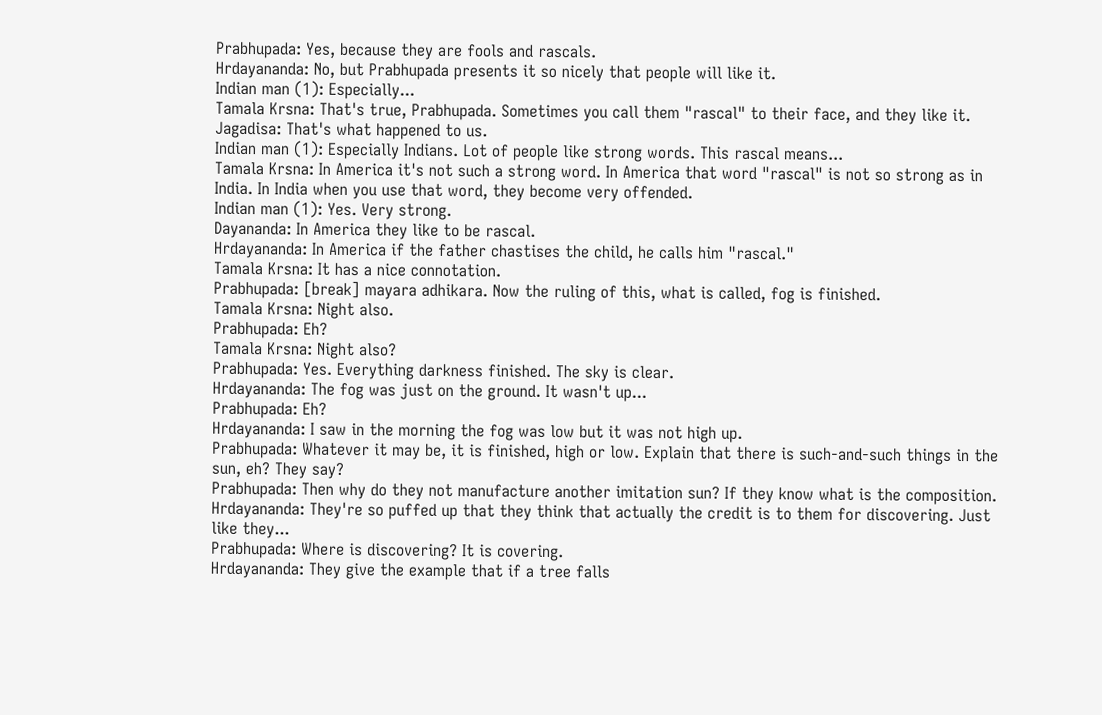Prabhupada: Yes, because they are fools and rascals.
Hrdayananda: No, but Prabhupada presents it so nicely that people will like it.
Indian man (1): Especially...
Tamala Krsna: That's true, Prabhupada. Sometimes you call them "rascal" to their face, and they like it.
Jagadisa: That's what happened to us.
Indian man (1): Especially Indians. Lot of people like strong words. This rascal means...
Tamala Krsna: In America it's not such a strong word. In America that word "rascal" is not so strong as in India. In India when you use that word, they become very offended.
Indian man (1): Yes. Very strong.
Dayananda: In America they like to be rascal.
Hrdayananda: In America if the father chastises the child, he calls him "rascal."
Tamala Krsna: It has a nice connotation.
Prabhupada: [break] mayara adhikara. Now the ruling of this, what is called, fog is finished.
Tamala Krsna: Night also.
Prabhupada: Eh?
Tamala Krsna: Night also?
Prabhupada: Yes. Everything darkness finished. The sky is clear.
Hrdayananda: The fog was just on the ground. It wasn't up...
Prabhupada: Eh?
Hrdayananda: I saw in the morning the fog was low but it was not high up.
Prabhupada: Whatever it may be, it is finished, high or low. Explain that there is such-and-such things in the sun, eh? They say?
Prabhupada: Then why do they not manufacture another imitation sun? If they know what is the composition.
Hrdayananda: They're so puffed up that they think that actually the credit is to them for discovering. Just like they...
Prabhupada: Where is discovering? It is covering.
Hrdayananda: They give the example that if a tree falls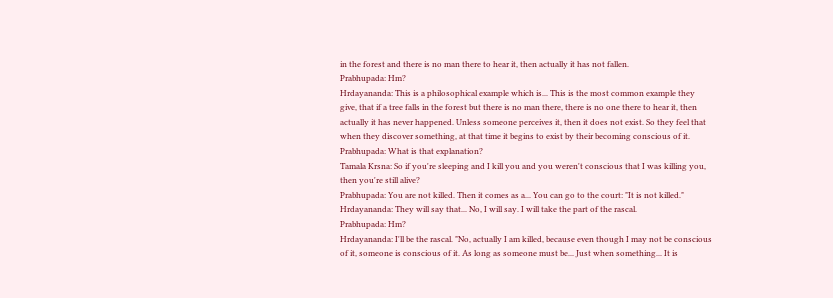in the forest and there is no man there to hear it, then actually it has not fallen.
Prabhupada: Hm?
Hrdayananda: This is a philosophical example which is... This is the most common example they give, that if a tree falls in the forest but there is no man there, there is no one there to hear it, then actually it has never happened. Unless someone perceives it, then it does not exist. So they feel that when they discover something, at that time it begins to exist by their becoming conscious of it.
Prabhupada: What is that explanation?
Tamala Krsna: So if you're sleeping and I kill you and you weren't conscious that I was killing you, then you're still alive?
Prabhupada: You are not killed. Then it comes as a... You can go to the court: "It is not killed."
Hrdayananda: They will say that... No, I will say. I will take the part of the rascal.
Prabhupada: Hm?
Hrdayananda: I'll be the rascal. "No, actually I am killed, because even though I may not be conscious of it, someone is conscious of it. As long as someone must be... Just when something... It is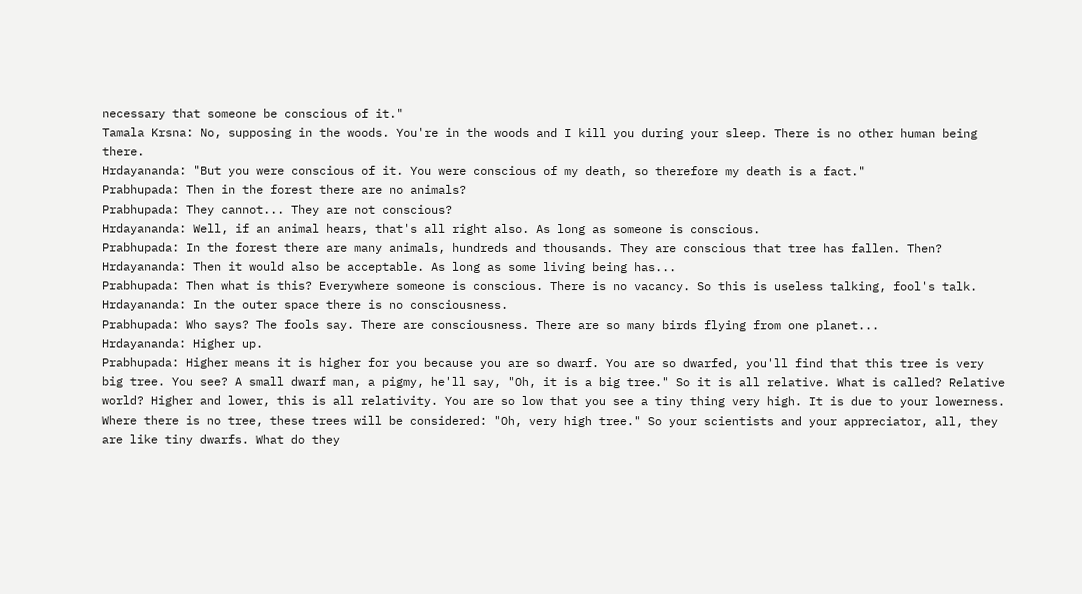necessary that someone be conscious of it."
Tamala Krsna: No, supposing in the woods. You're in the woods and I kill you during your sleep. There is no other human being there.
Hrdayananda: "But you were conscious of it. You were conscious of my death, so therefore my death is a fact."
Prabhupada: Then in the forest there are no animals?
Prabhupada: They cannot... They are not conscious?
Hrdayananda: Well, if an animal hears, that's all right also. As long as someone is conscious.
Prabhupada: In the forest there are many animals, hundreds and thousands. They are conscious that tree has fallen. Then?
Hrdayananda: Then it would also be acceptable. As long as some living being has...
Prabhupada: Then what is this? Everywhere someone is conscious. There is no vacancy. So this is useless talking, fool's talk.
Hrdayananda: In the outer space there is no consciousness.
Prabhupada: Who says? The fools say. There are consciousness. There are so many birds flying from one planet...
Hrdayananda: Higher up.
Prabhupada: Higher means it is higher for you because you are so dwarf. You are so dwarfed, you'll find that this tree is very big tree. You see? A small dwarf man, a pigmy, he'll say, "Oh, it is a big tree." So it is all relative. What is called? Relative world? Higher and lower, this is all relativity. You are so low that you see a tiny thing very high. It is due to your lowerness. Where there is no tree, these trees will be considered: "Oh, very high tree." So your scientists and your appreciator, all, they are like tiny dwarfs. What do they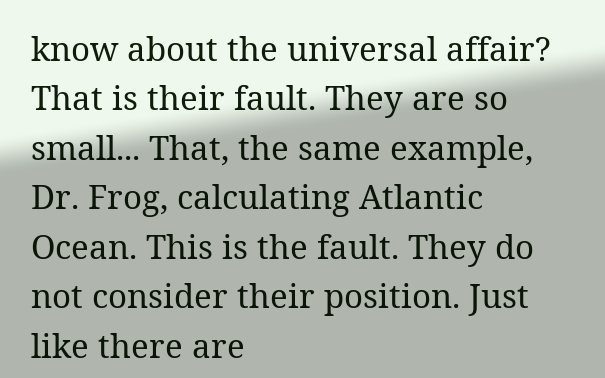know about the universal affair? That is their fault. They are so small... That, the same example, Dr. Frog, calculating Atlantic Ocean. This is the fault. They do not consider their position. Just like there are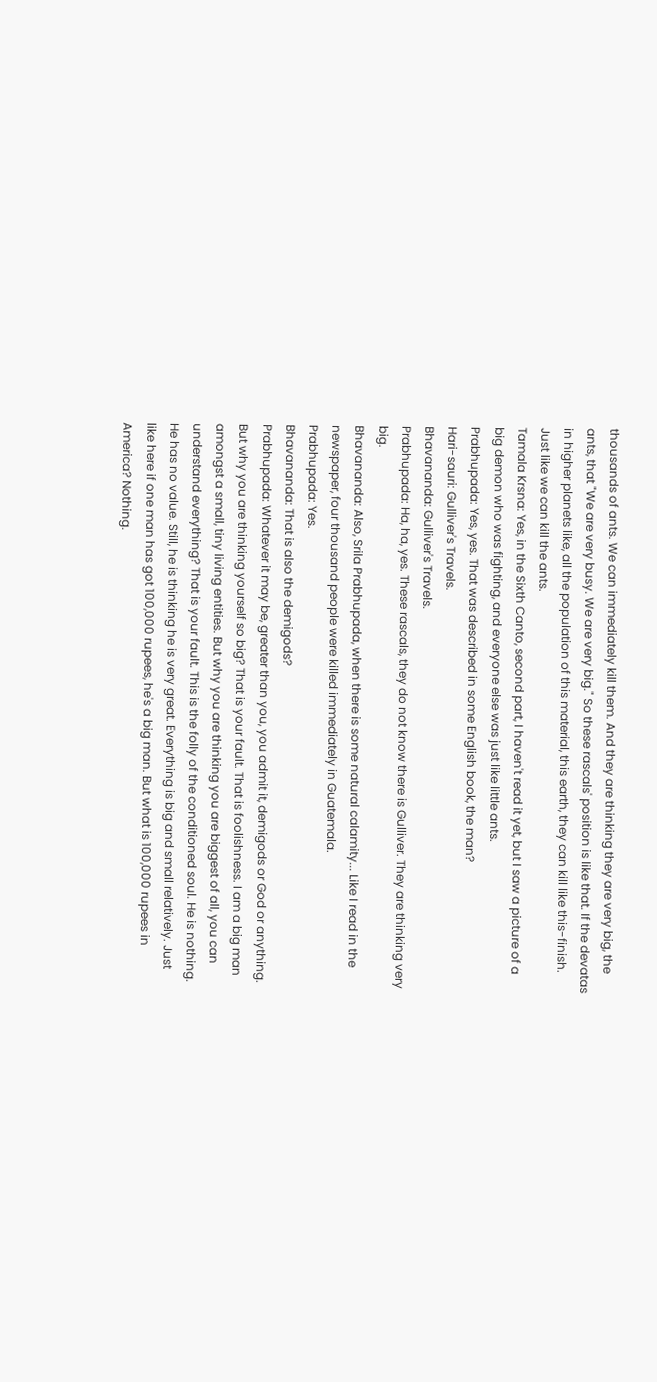thousands of ants. We can immediately kill them. And they are thinking they are very big, the ants, that "We are very busy. We are very big." So these rascals' position is like that. If the devatas in higher planets like, all the population of this material, this earth, they can kill like this-finish. Just like we can kill the ants.
Tamala Krsna: Yes, in the Sixth Canto, second part, I haven't read it yet, but I saw a picture of a big demon who was fighting, and everyone else was just like little ants.
Prabhupada: Yes, yes. That was described in some English book, the man?
Hari-sauri: Gulliver's Travels.
Bhavananda: Gulliver's Travels.
Prabhupada: Ha, ha, yes. These rascals, they do not know there is Gulliver. They are thinking very big.
Bhavananda: Also, Srila Prabhupada, when there is some natural calamity... Like I read in the newspaper, four thousand people were killed immediately in Guatemala.
Prabhupada: Yes.
Bhavananda: That is also the demigods?
Prabhupada: Whatever it may be, greater than you, you admit it, demigods or God or anything. But why you are thinking yourself so big? That is your fault. That is foolishness. I am a big man amongst a small, tiny living entities. But why you are thinking you are biggest of all, you can understand everything? That is your fault. This is the folly of the conditioned soul. He is nothing. He has no value. Still, he is thinking he is very great. Everything is big and small relatively. Just like here if one man has got 100,000 rupees, he's a big man. But what is 100,000 rupees in America? Nothing.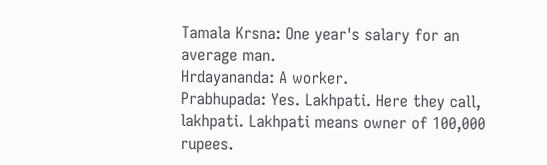Tamala Krsna: One year's salary for an average man.
Hrdayananda: A worker.
Prabhupada: Yes. Lakhpati. Here they call, lakhpati. Lakhpati means owner of 100,000 rupees.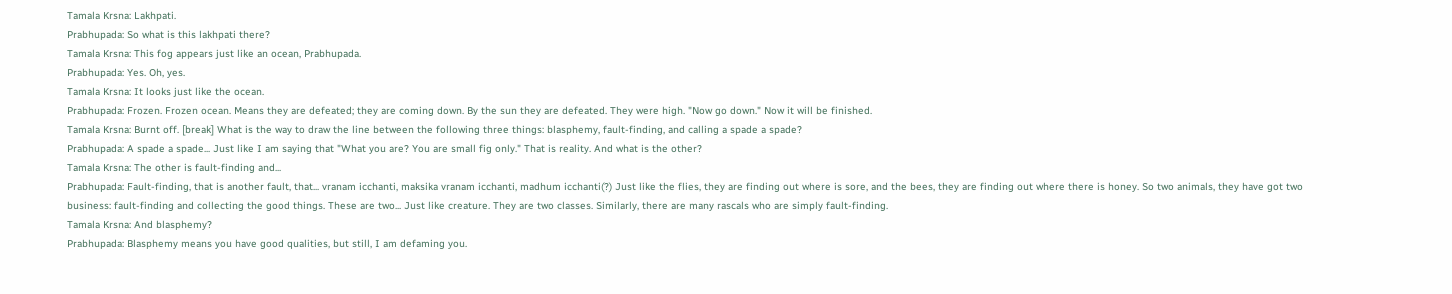Tamala Krsna: Lakhpati.
Prabhupada: So what is this lakhpati there?
Tamala Krsna: This fog appears just like an ocean, Prabhupada.
Prabhupada: Yes. Oh, yes.
Tamala Krsna: It looks just like the ocean.
Prabhupada: Frozen. Frozen ocean. Means they are defeated; they are coming down. By the sun they are defeated. They were high. "Now go down." Now it will be finished.
Tamala Krsna: Burnt off. [break] What is the way to draw the line between the following three things: blasphemy, fault-finding, and calling a spade a spade?
Prabhupada: A spade a spade... Just like I am saying that "What you are? You are small fig only." That is reality. And what is the other?
Tamala Krsna: The other is fault-finding and...
Prabhupada: Fault-finding, that is another fault, that... vranam icchanti, maksika vranam icchanti, madhum icchanti(?) Just like the flies, they are finding out where is sore, and the bees, they are finding out where there is honey. So two animals, they have got two business: fault-finding and collecting the good things. These are two... Just like creature. They are two classes. Similarly, there are many rascals who are simply fault-finding.
Tamala Krsna: And blasphemy?
Prabhupada: Blasphemy means you have good qualities, but still, I am defaming you.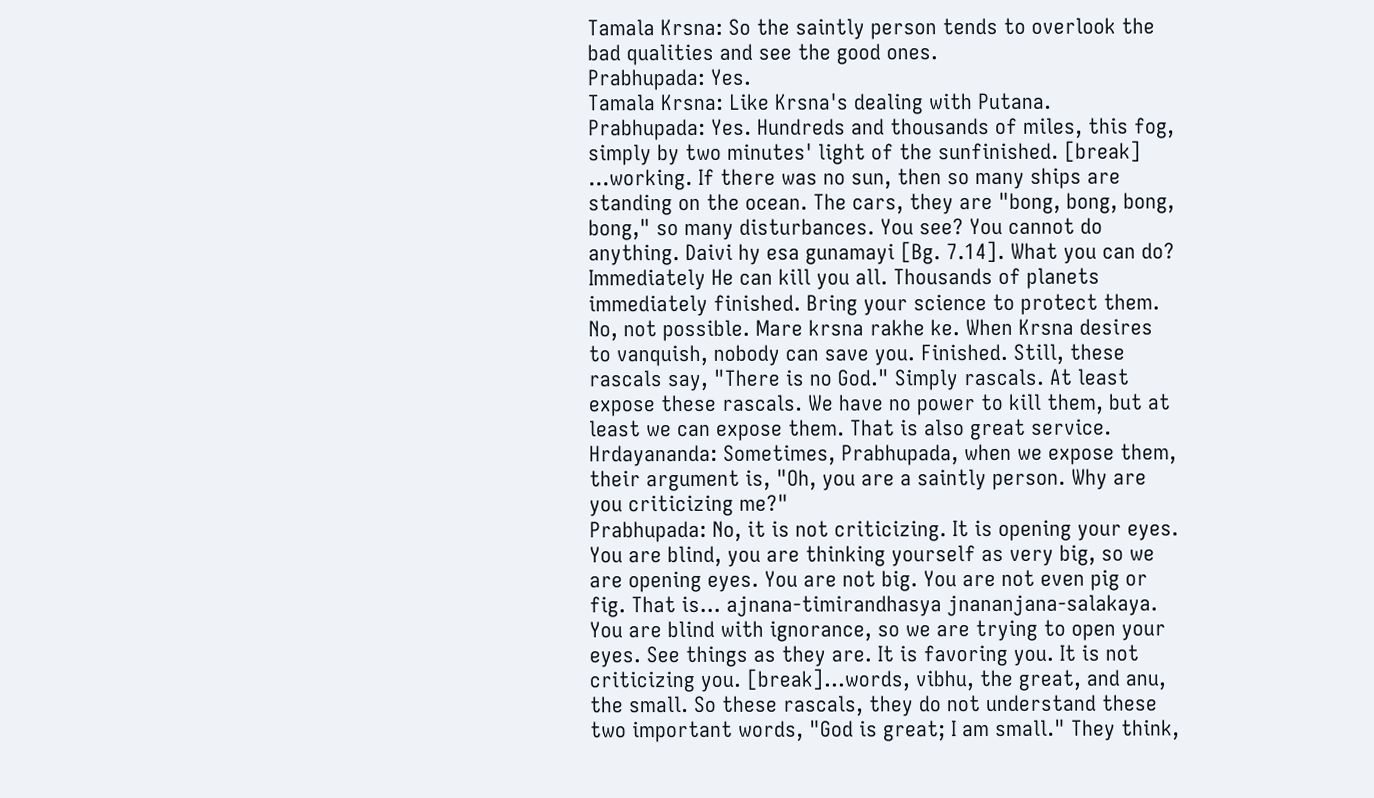Tamala Krsna: So the saintly person tends to overlook the bad qualities and see the good ones.
Prabhupada: Yes.
Tamala Krsna: Like Krsna's dealing with Putana.
Prabhupada: Yes. Hundreds and thousands of miles, this fog, simply by two minutes' light of the sunfinished. [break] ...working. If there was no sun, then so many ships are standing on the ocean. The cars, they are "bong, bong, bong, bong," so many disturbances. You see? You cannot do anything. Daivi hy esa gunamayi [Bg. 7.14]. What you can do? Immediately He can kill you all. Thousands of planets immediately finished. Bring your science to protect them. No, not possible. Mare krsna rakhe ke. When Krsna desires to vanquish, nobody can save you. Finished. Still, these rascals say, "There is no God." Simply rascals. At least expose these rascals. We have no power to kill them, but at least we can expose them. That is also great service.
Hrdayananda: Sometimes, Prabhupada, when we expose them, their argument is, "Oh, you are a saintly person. Why are you criticizing me?"
Prabhupada: No, it is not criticizing. It is opening your eyes. You are blind, you are thinking yourself as very big, so we are opening eyes. You are not big. You are not even pig or fig. That is... ajnana-timirandhasya jnananjana-salakaya. You are blind with ignorance, so we are trying to open your eyes. See things as they are. It is favoring you. It is not criticizing you. [break]...words, vibhu, the great, and anu, the small. So these rascals, they do not understand these two important words, "God is great; I am small." They think,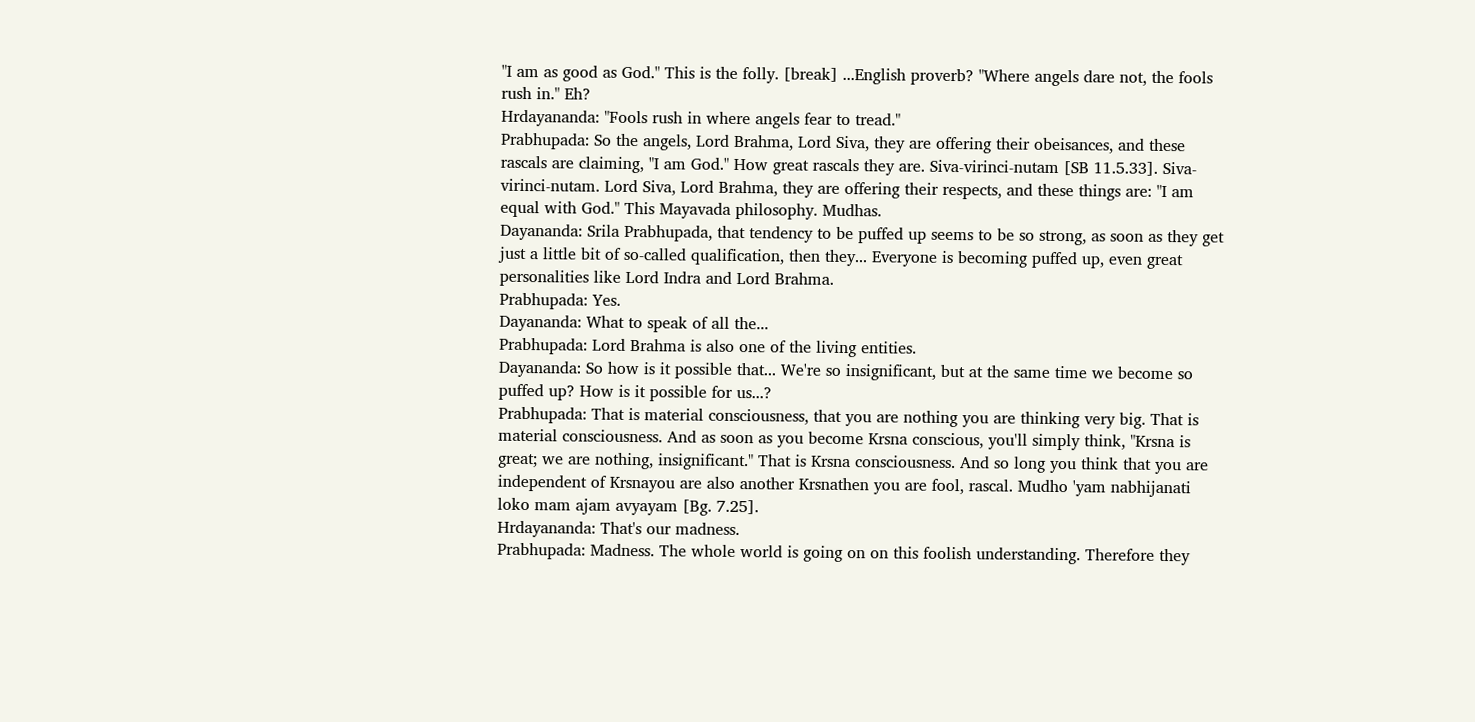"I am as good as God." This is the folly. [break] ...English proverb? "Where angels dare not, the fools rush in." Eh?
Hrdayananda: "Fools rush in where angels fear to tread."
Prabhupada: So the angels, Lord Brahma, Lord Siva, they are offering their obeisances, and these rascals are claiming, "I am God." How great rascals they are. Siva-virinci-nutam [SB 11.5.33]. Siva-virinci-nutam. Lord Siva, Lord Brahma, they are offering their respects, and these things are: "I am equal with God." This Mayavada philosophy. Mudhas.
Dayananda: Srila Prabhupada, that tendency to be puffed up seems to be so strong, as soon as they get just a little bit of so-called qualification, then they... Everyone is becoming puffed up, even great personalities like Lord Indra and Lord Brahma.
Prabhupada: Yes.
Dayananda: What to speak of all the...
Prabhupada: Lord Brahma is also one of the living entities.
Dayananda: So how is it possible that... We're so insignificant, but at the same time we become so puffed up? How is it possible for us...?
Prabhupada: That is material consciousness, that you are nothing you are thinking very big. That is material consciousness. And as soon as you become Krsna conscious, you'll simply think, "Krsna is great; we are nothing, insignificant." That is Krsna consciousness. And so long you think that you are independent of Krsnayou are also another Krsnathen you are fool, rascal. Mudho 'yam nabhijanati loko mam ajam avyayam [Bg. 7.25].
Hrdayananda: That's our madness.
Prabhupada: Madness. The whole world is going on on this foolish understanding. Therefore they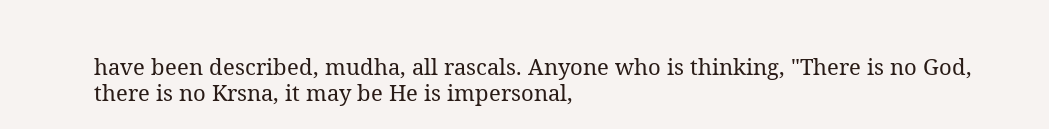have been described, mudha, all rascals. Anyone who is thinking, "There is no God, there is no Krsna, it may be He is impersonal,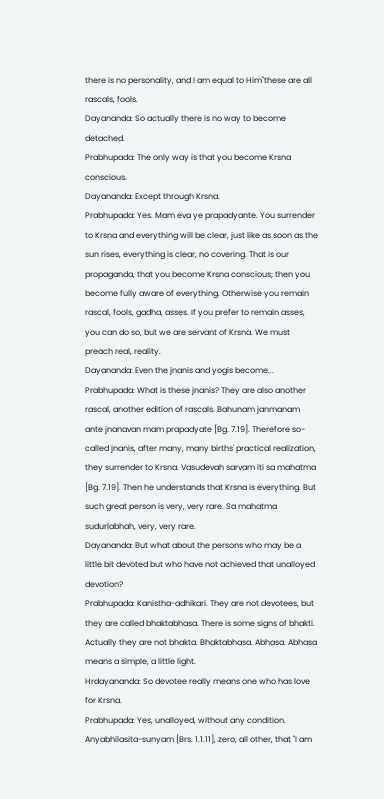there is no personality, and I am equal to Him"these are all rascals, fools.
Dayananda: So actually there is no way to become detached.
Prabhupada: The only way is that you become Krsna conscious.
Dayananda: Except through Krsna.
Prabhupada: Yes. Mam eva ye prapadyante. You surrender to Krsna and everything will be clear, just like as soon as the sun rises, everything is clear, no covering. That is our propaganda, that you become Krsna conscious; then you become fully aware of everything. Otherwise you remain rascal, fools, gadha, asses. If you prefer to remain asses, you can do so, but we are servant of Krsna. We must preach real, reality.
Dayananda: Even the jnanis and yogis become...
Prabhupada: What is these jnanis? They are also another rascal, another edition of rascals. Bahunam janmanam ante jnanavan mam prapadyate [Bg. 7.19]. Therefore so-called jnanis, after many, many births' practical realization, they surrender to Krsna. Vasudevah sarvam iti sa mahatma [Bg. 7.19]. Then he understands that Krsna is everything. But such great person is very, very rare. Sa mahatma sudurlabhah, very, very rare.
Dayananda: But what about the persons who may be a little bit devoted but who have not achieved that unalloyed devotion?
Prabhupada: Kanistha-adhikari. They are not devotees, but they are called bhaktabhasa. There is some signs of bhakti. Actually they are not bhakta. Bhaktabhasa. Abhasa. Abhasa means a simple, a little light.
Hrdayananda: So devotee really means one who has love for Krsna.
Prabhupada: Yes, unalloyed, without any condition. Anyabhilasita-sunyam [Brs. 1.1.11], zero, all other, that "I am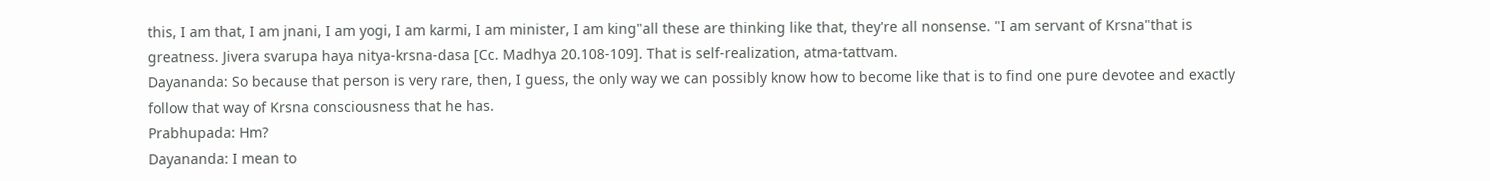this, I am that, I am jnani, I am yogi, I am karmi, I am minister, I am king"all these are thinking like that, they're all nonsense. "I am servant of Krsna"that is greatness. Jivera svarupa haya nitya-krsna-dasa [Cc. Madhya 20.108-109]. That is self-realization, atma-tattvam.
Dayananda: So because that person is very rare, then, I guess, the only way we can possibly know how to become like that is to find one pure devotee and exactly follow that way of Krsna consciousness that he has.
Prabhupada: Hm?
Dayananda: I mean to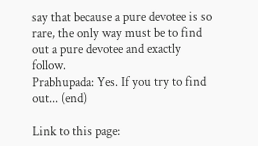say that because a pure devotee is so rare, the only way must be to find out a pure devotee and exactly follow.
Prabhupada: Yes. If you try to find out... (end)

Link to this page: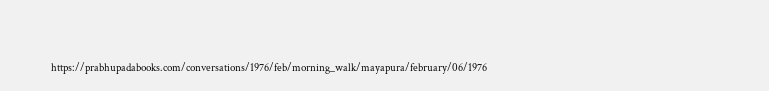https://prabhupadabooks.com/conversations/1976/feb/morning_walk/mayapura/february/06/1976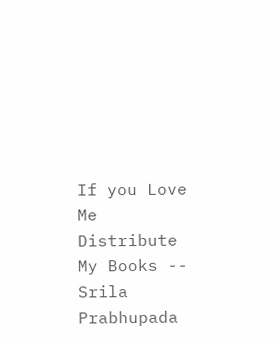If you Love Me Distribute My Books -- Srila Prabhupada